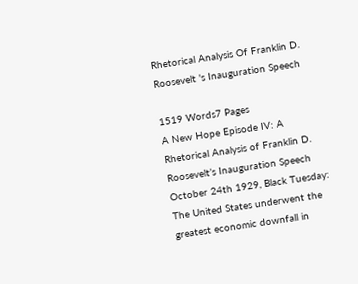Rhetorical Analysis Of Franklin D. Roosevelt 's Inauguration Speech

1519 Words7 Pages
A New Hope Episode IV: A Rhetorical Analysis of Franklin D. Roosevelt’s Inauguration Speech October 24th 1929, Black Tuesday: The United States underwent the greatest economic downfall in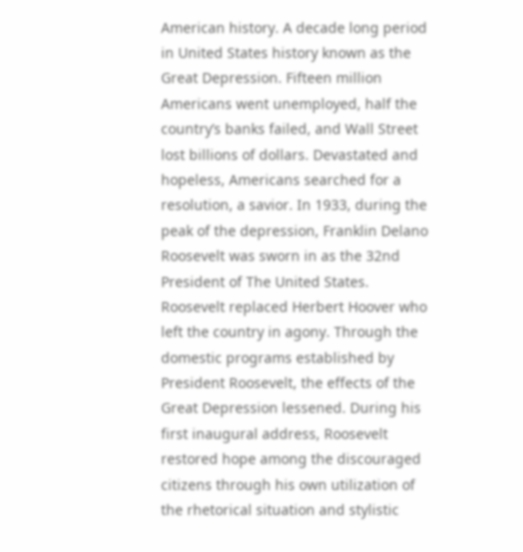American history. A decade long period in United States history known as the Great Depression. Fifteen million Americans went unemployed, half the country’s banks failed, and Wall Street lost billions of dollars. Devastated and hopeless, Americans searched for a resolution, a savior. In 1933, during the peak of the depression, Franklin Delano Roosevelt was sworn in as the 32nd President of The United States. Roosevelt replaced Herbert Hoover who left the country in agony. Through the domestic programs established by President Roosevelt, the effects of the Great Depression lessened. During his first inaugural address, Roosevelt restored hope among the discouraged citizens through his own utilization of the rhetorical situation and stylistic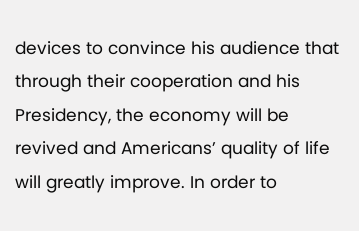devices to convince his audience that through their cooperation and his Presidency, the economy will be revived and Americans’ quality of life will greatly improve. In order to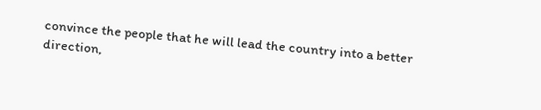convince the people that he will lead the country into a better direction,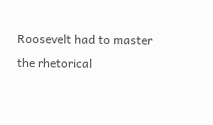Roosevelt had to master the rhetorical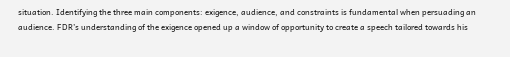situation. Identifying the three main components: exigence, audience, and constraints is fundamental when persuading an audience. FDR’s understanding of the exigence opened up a window of opportunity to create a speech tailored towards his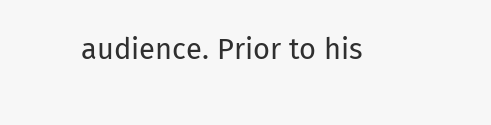audience. Prior to his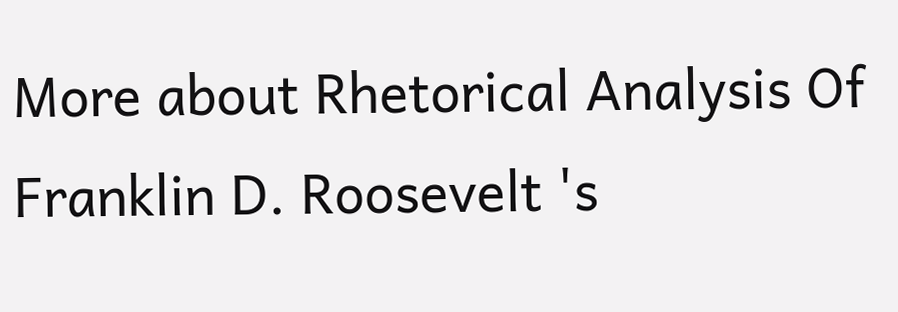More about Rhetorical Analysis Of Franklin D. Roosevelt 's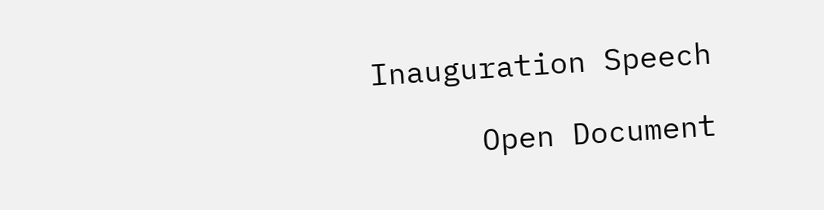Inauguration Speech

      Open Document